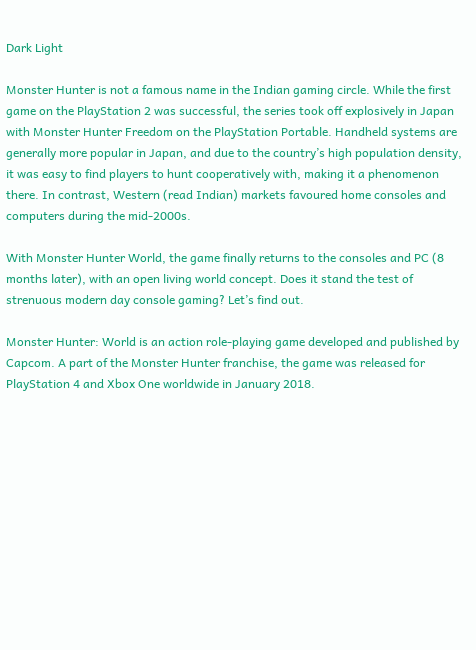Dark Light

Monster Hunter is not a famous name in the Indian gaming circle. While the first game on the PlayStation 2 was successful, the series took off explosively in Japan with Monster Hunter Freedom on the PlayStation Portable. Handheld systems are generally more popular in Japan, and due to the country’s high population density, it was easy to find players to hunt cooperatively with, making it a phenomenon there. In contrast, Western (read Indian) markets favoured home consoles and computers during the mid-2000s.

With Monster Hunter World, the game finally returns to the consoles and PC (8 months later), with an open living world concept. Does it stand the test of strenuous modern day console gaming? Let’s find out.

Monster Hunter: World is an action role-playing game developed and published by Capcom. A part of the Monster Hunter franchise, the game was released for PlayStation 4 and Xbox One worldwide in January 2018.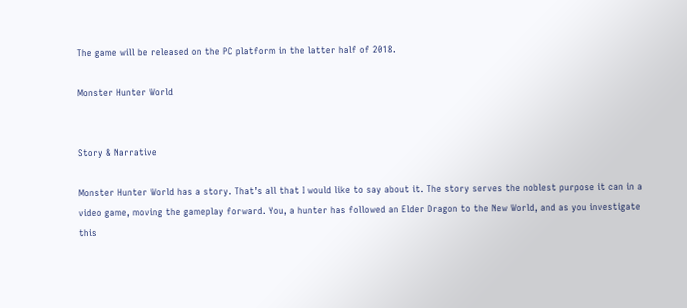The game will be released on the PC platform in the latter half of 2018.

Monster Hunter World


Story & Narrative

Monster Hunter World has a story. That’s all that I would like to say about it. The story serves the noblest purpose it can in a video game, moving the gameplay forward. You, a hunter has followed an Elder Dragon to the New World, and as you investigate this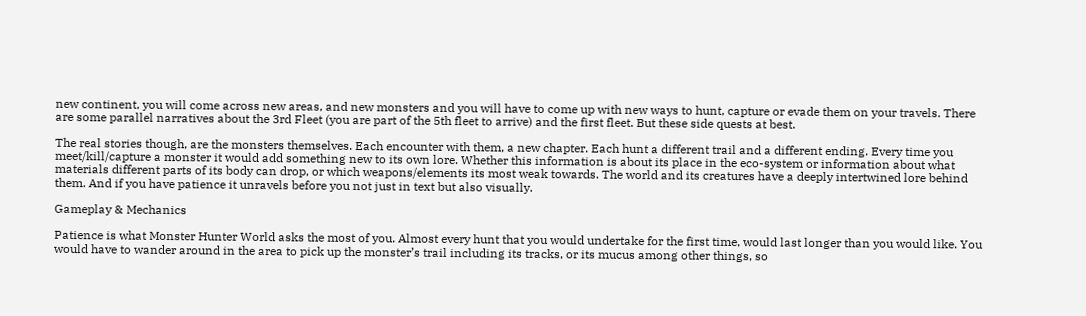new continent, you will come across new areas, and new monsters and you will have to come up with new ways to hunt, capture or evade them on your travels. There are some parallel narratives about the 3rd Fleet (you are part of the 5th fleet to arrive) and the first fleet. But these side quests at best.

The real stories though, are the monsters themselves. Each encounter with them, a new chapter. Each hunt a different trail and a different ending. Every time you meet/kill/capture a monster it would add something new to its own lore. Whether this information is about its place in the eco-system or information about what materials different parts of its body can drop, or which weapons/elements its most weak towards. The world and its creatures have a deeply intertwined lore behind them. And if you have patience it unravels before you not just in text but also visually.

Gameplay & Mechanics

Patience is what Monster Hunter World asks the most of you. Almost every hunt that you would undertake for the first time, would last longer than you would like. You would have to wander around in the area to pick up the monster’s trail including its tracks, or its mucus among other things, so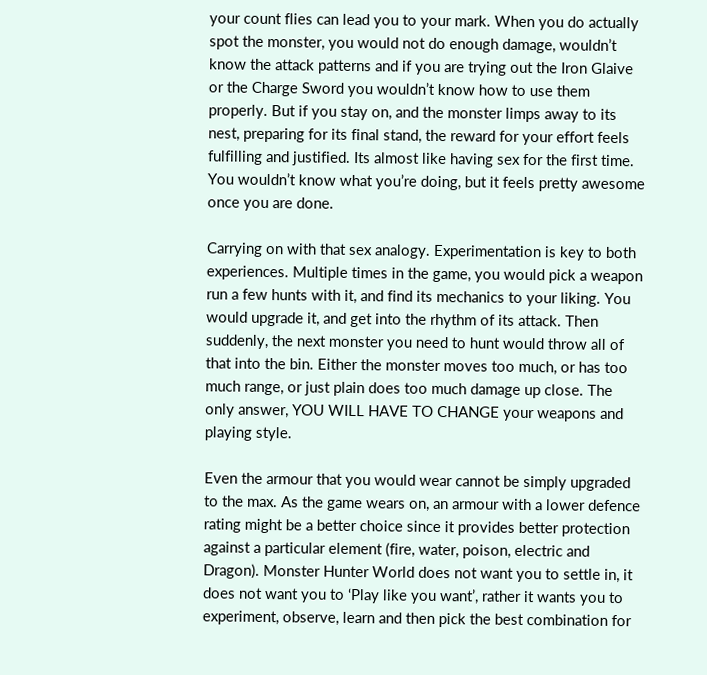your count flies can lead you to your mark. When you do actually spot the monster, you would not do enough damage, wouldn’t know the attack patterns and if you are trying out the Iron Glaive or the Charge Sword you wouldn’t know how to use them properly. But if you stay on, and the monster limps away to its nest, preparing for its final stand, the reward for your effort feels fulfilling and justified. Its almost like having sex for the first time. You wouldn’t know what you’re doing, but it feels pretty awesome once you are done.

Carrying on with that sex analogy. Experimentation is key to both experiences. Multiple times in the game, you would pick a weapon run a few hunts with it, and find its mechanics to your liking. You would upgrade it, and get into the rhythm of its attack. Then suddenly, the next monster you need to hunt would throw all of that into the bin. Either the monster moves too much, or has too much range, or just plain does too much damage up close. The only answer, YOU WILL HAVE TO CHANGE your weapons and playing style.

Even the armour that you would wear cannot be simply upgraded to the max. As the game wears on, an armour with a lower defence rating might be a better choice since it provides better protection against a particular element (fire, water, poison, electric and Dragon). Monster Hunter World does not want you to settle in, it does not want you to ‘Play like you want’, rather it wants you to experiment, observe, learn and then pick the best combination for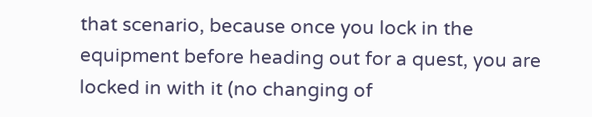that scenario, because once you lock in the equipment before heading out for a quest, you are locked in with it (no changing of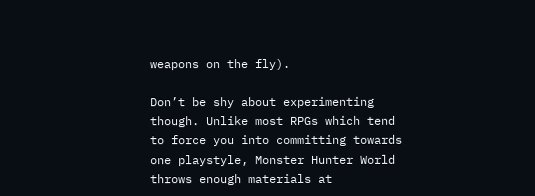weapons on the fly).

Don’t be shy about experimenting though. Unlike most RPGs which tend to force you into committing towards one playstyle, Monster Hunter World throws enough materials at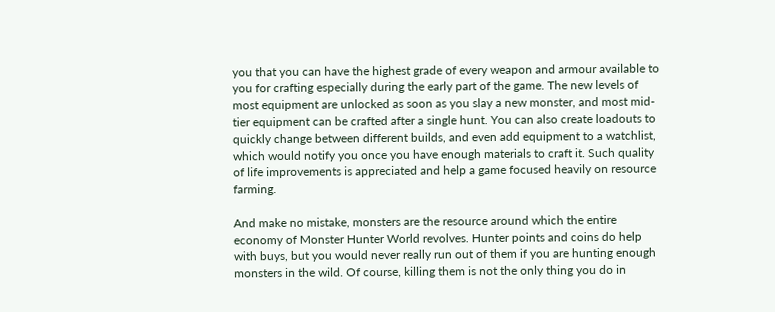you that you can have the highest grade of every weapon and armour available to you for crafting especially during the early part of the game. The new levels of most equipment are unlocked as soon as you slay a new monster, and most mid-tier equipment can be crafted after a single hunt. You can also create loadouts to quickly change between different builds, and even add equipment to a watchlist, which would notify you once you have enough materials to craft it. Such quality of life improvements is appreciated and help a game focused heavily on resource farming.

And make no mistake, monsters are the resource around which the entire economy of Monster Hunter World revolves. Hunter points and coins do help with buys, but you would never really run out of them if you are hunting enough monsters in the wild. Of course, killing them is not the only thing you do in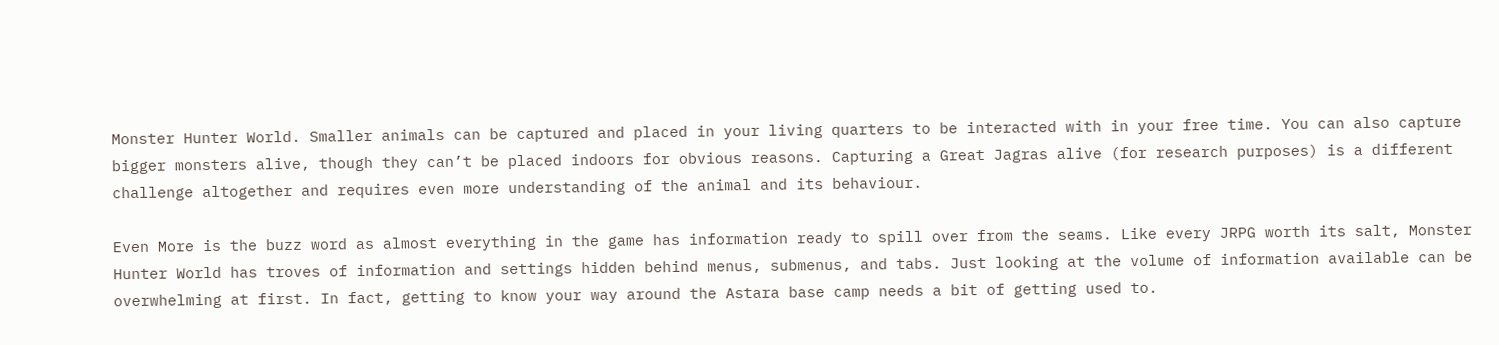Monster Hunter World. Smaller animals can be captured and placed in your living quarters to be interacted with in your free time. You can also capture bigger monsters alive, though they can’t be placed indoors for obvious reasons. Capturing a Great Jagras alive (for research purposes) is a different challenge altogether and requires even more understanding of the animal and its behaviour.

Even More is the buzz word as almost everything in the game has information ready to spill over from the seams. Like every JRPG worth its salt, Monster Hunter World has troves of information and settings hidden behind menus, submenus, and tabs. Just looking at the volume of information available can be overwhelming at first. In fact, getting to know your way around the Astara base camp needs a bit of getting used to.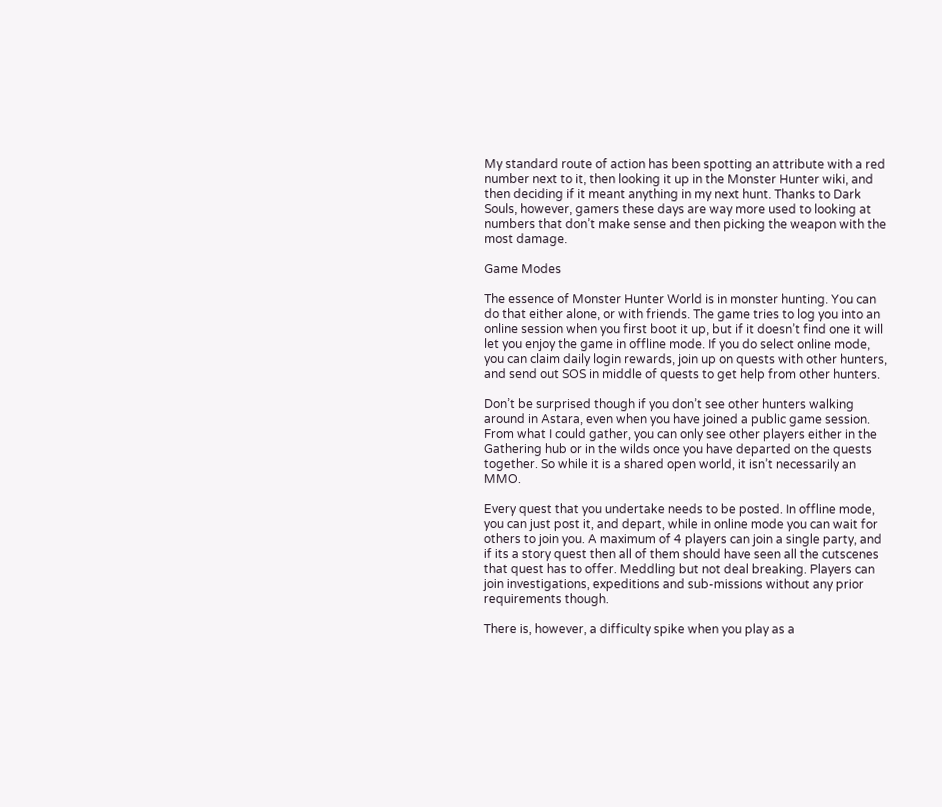My standard route of action has been spotting an attribute with a red number next to it, then looking it up in the Monster Hunter wiki, and then deciding if it meant anything in my next hunt. Thanks to Dark Souls, however, gamers these days are way more used to looking at numbers that don’t make sense and then picking the weapon with the most damage.

Game Modes

The essence of Monster Hunter World is in monster hunting. You can do that either alone, or with friends. The game tries to log you into an online session when you first boot it up, but if it doesn’t find one it will let you enjoy the game in offline mode. If you do select online mode, you can claim daily login rewards, join up on quests with other hunters, and send out SOS in middle of quests to get help from other hunters.

Don’t be surprised though if you don’t see other hunters walking around in Astara, even when you have joined a public game session. From what I could gather, you can only see other players either in the Gathering hub or in the wilds once you have departed on the quests together. So while it is a shared open world, it isn’t necessarily an MMO.

Every quest that you undertake needs to be posted. In offline mode, you can just post it, and depart, while in online mode you can wait for others to join you. A maximum of 4 players can join a single party, and if its a story quest then all of them should have seen all the cutscenes that quest has to offer. Meddling but not deal breaking. Players can join investigations, expeditions and sub-missions without any prior requirements though.

There is, however, a difficulty spike when you play as a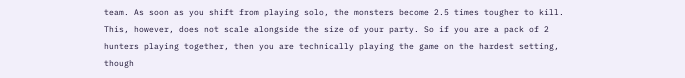team. As soon as you shift from playing solo, the monsters become 2.5 times tougher to kill. This, however, does not scale alongside the size of your party. So if you are a pack of 2 hunters playing together, then you are technically playing the game on the hardest setting, though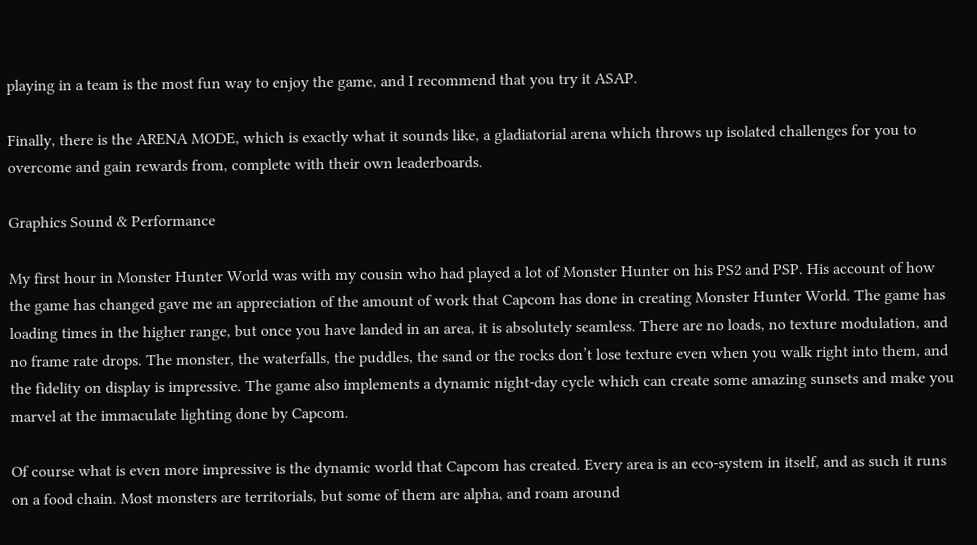playing in a team is the most fun way to enjoy the game, and I recommend that you try it ASAP.

Finally, there is the ARENA MODE, which is exactly what it sounds like, a gladiatorial arena which throws up isolated challenges for you to overcome and gain rewards from, complete with their own leaderboards.

Graphics Sound & Performance

My first hour in Monster Hunter World was with my cousin who had played a lot of Monster Hunter on his PS2 and PSP. His account of how the game has changed gave me an appreciation of the amount of work that Capcom has done in creating Monster Hunter World. The game has loading times in the higher range, but once you have landed in an area, it is absolutely seamless. There are no loads, no texture modulation, and no frame rate drops. The monster, the waterfalls, the puddles, the sand or the rocks don’t lose texture even when you walk right into them, and the fidelity on display is impressive. The game also implements a dynamic night-day cycle which can create some amazing sunsets and make you marvel at the immaculate lighting done by Capcom.

Of course what is even more impressive is the dynamic world that Capcom has created. Every area is an eco-system in itself, and as such it runs on a food chain. Most monsters are territorials, but some of them are alpha, and roam around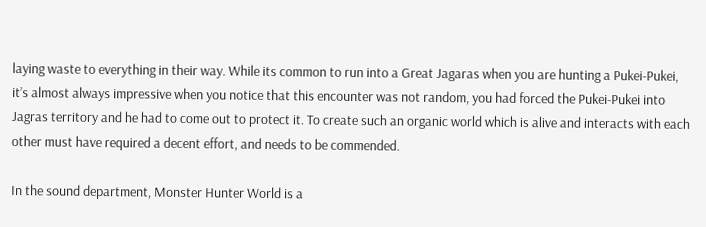laying waste to everything in their way. While its common to run into a Great Jagaras when you are hunting a Pukei-Pukei, it’s almost always impressive when you notice that this encounter was not random, you had forced the Pukei-Pukei into Jagras territory and he had to come out to protect it. To create such an organic world which is alive and interacts with each other must have required a decent effort, and needs to be commended.

In the sound department, Monster Hunter World is a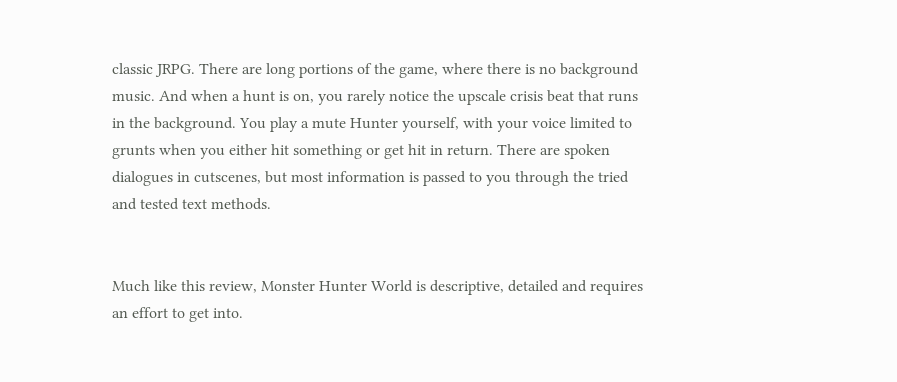classic JRPG. There are long portions of the game, where there is no background music. And when a hunt is on, you rarely notice the upscale crisis beat that runs in the background. You play a mute Hunter yourself, with your voice limited to grunts when you either hit something or get hit in return. There are spoken dialogues in cutscenes, but most information is passed to you through the tried and tested text methods.


Much like this review, Monster Hunter World is descriptive, detailed and requires an effort to get into.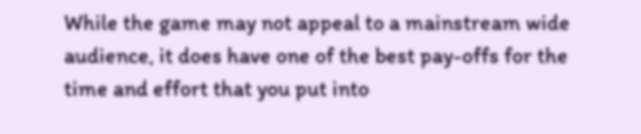While the game may not appeal to a mainstream wide audience, it does have one of the best pay-offs for the time and effort that you put into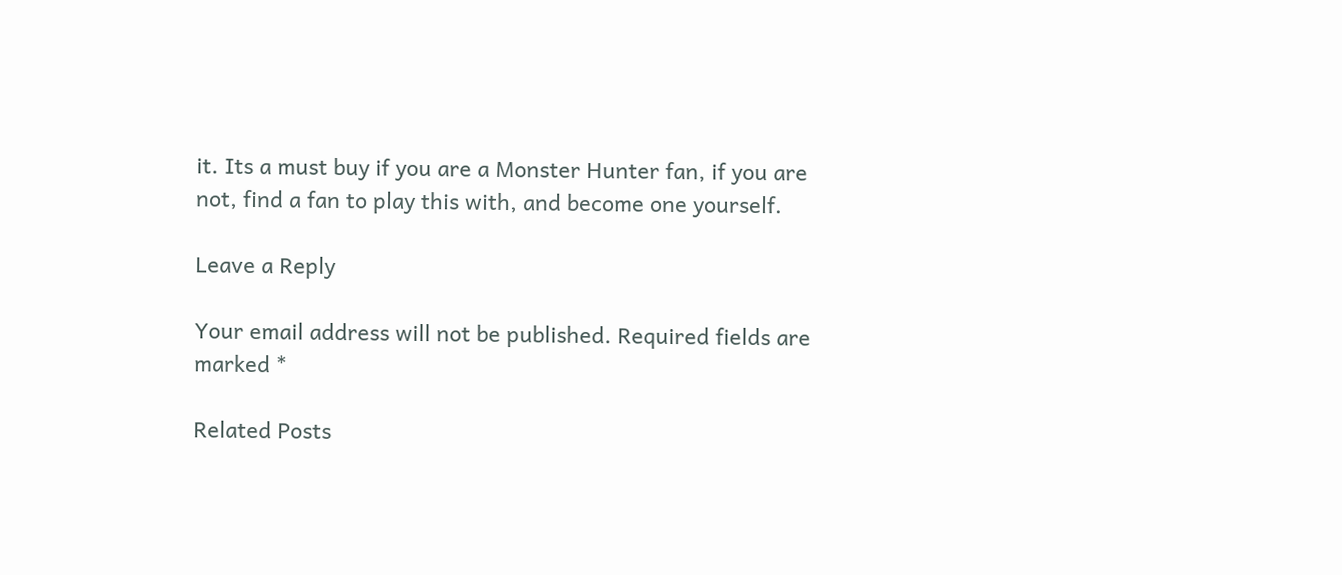it. Its a must buy if you are a Monster Hunter fan, if you are not, find a fan to play this with, and become one yourself.

Leave a Reply

Your email address will not be published. Required fields are marked *

Related Posts